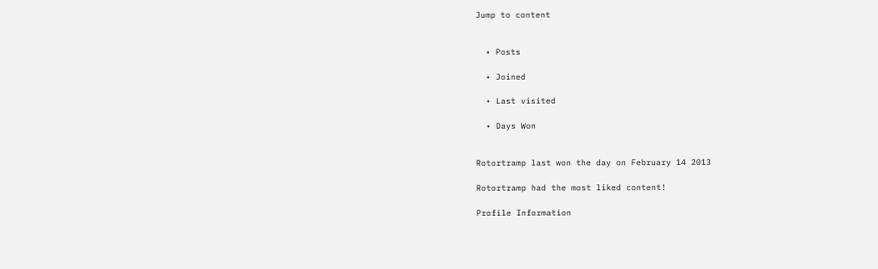Jump to content


  • Posts

  • Joined

  • Last visited

  • Days Won


Rotortramp last won the day on February 14 2013

Rotortramp had the most liked content!

Profile Information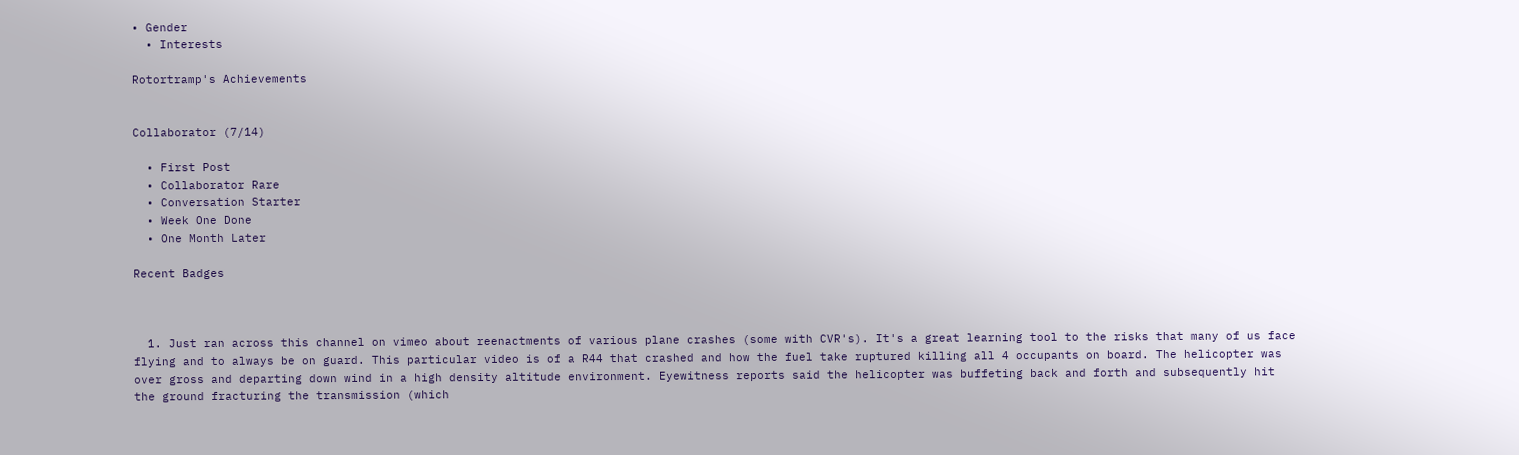• Gender
  • Interests

Rotortramp's Achievements


Collaborator (7/14)

  • First Post
  • Collaborator Rare
  • Conversation Starter
  • Week One Done
  • One Month Later

Recent Badges



  1. Just ran across this channel on vimeo about reenactments of various plane crashes (some with CVR's). It's a great learning tool to the risks that many of us face flying and to always be on guard. This particular video is of a R44 that crashed and how the fuel take ruptured killing all 4 occupants on board. The helicopter was over gross and departing down wind in a high density altitude environment. Eyewitness reports said the helicopter was buffeting back and forth and subsequently hit the ground fracturing the transmission (which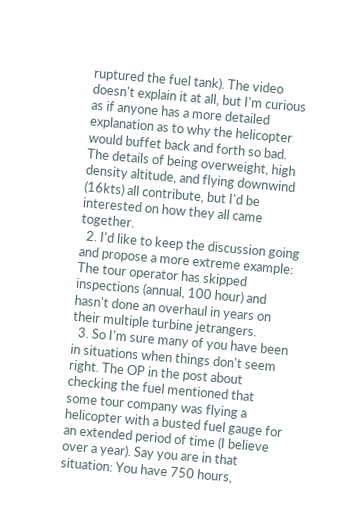ruptured the fuel tank). The video doesn't explain it at all, but I'm curious as if anyone has a more detailed explanation as to why the helicopter would buffet back and forth so bad. The details of being overweight, high density altitude, and flying downwind (16kts) all contribute, but I'd be interested on how they all came together.
  2. I'd like to keep the discussion going and propose a more extreme example: The tour operator has skipped inspections (annual, 100 hour) and hasn't done an overhaul in years on their multiple turbine jetrangers.
  3. So I'm sure many of you have been in situations when things don't seem right. The OP in the post about checking the fuel mentioned that some tour company was flying a helicopter with a busted fuel gauge for an extended period of time (I believe over a year). Say you are in that situation: You have 750 hours,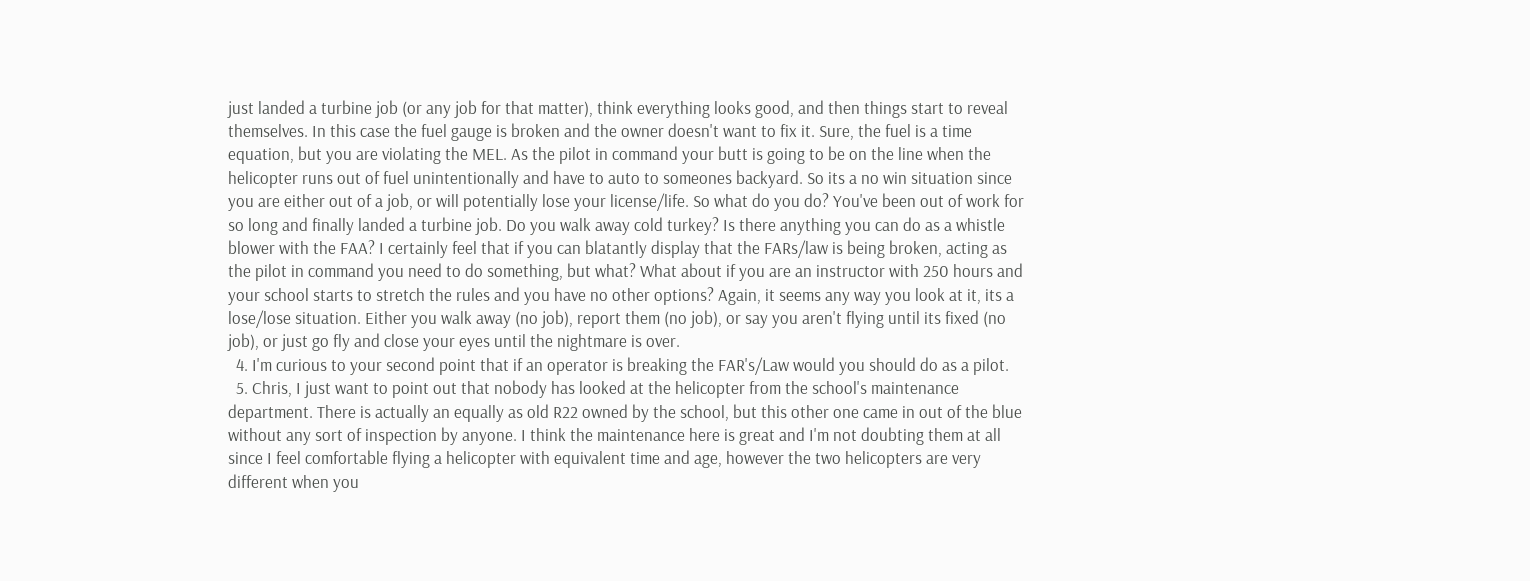just landed a turbine job (or any job for that matter), think everything looks good, and then things start to reveal themselves. In this case the fuel gauge is broken and the owner doesn't want to fix it. Sure, the fuel is a time equation, but you are violating the MEL. As the pilot in command your butt is going to be on the line when the helicopter runs out of fuel unintentionally and have to auto to someones backyard. So its a no win situation since you are either out of a job, or will potentially lose your license/life. So what do you do? You've been out of work for so long and finally landed a turbine job. Do you walk away cold turkey? Is there anything you can do as a whistle blower with the FAA? I certainly feel that if you can blatantly display that the FARs/law is being broken, acting as the pilot in command you need to do something, but what? What about if you are an instructor with 250 hours and your school starts to stretch the rules and you have no other options? Again, it seems any way you look at it, its a lose/lose situation. Either you walk away (no job), report them (no job), or say you aren't flying until its fixed (no job), or just go fly and close your eyes until the nightmare is over.
  4. I'm curious to your second point that if an operator is breaking the FAR's/Law would you should do as a pilot.
  5. Chris, I just want to point out that nobody has looked at the helicopter from the school's maintenance department. There is actually an equally as old R22 owned by the school, but this other one came in out of the blue without any sort of inspection by anyone. I think the maintenance here is great and I'm not doubting them at all since I feel comfortable flying a helicopter with equivalent time and age, however the two helicopters are very different when you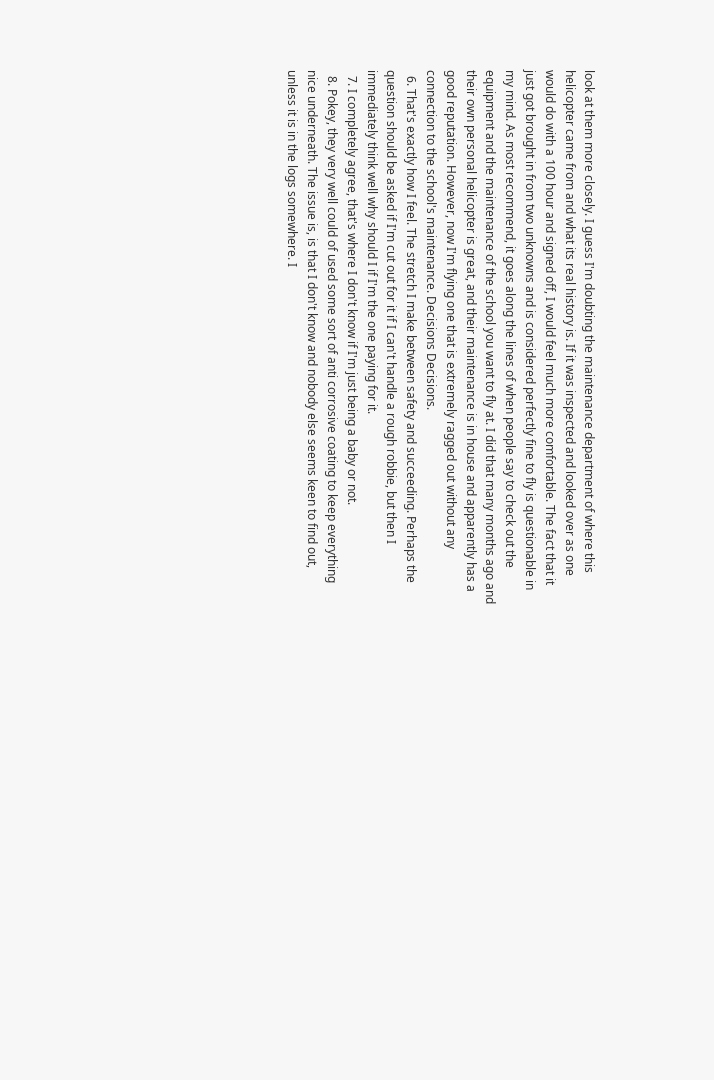look at them more closely. I guess I'm doubting the maintenance department of where this helicopter came from and what its real history is. If it was inspected and looked over as one would do with a 100 hour and signed off, I would feel much more comfortable. The fact that it just got brought in from two unknowns and is considered perfectly fine to fly is questionable in my mind. As most recommend, it goes along the lines of when people say to check out the equipment and the maintenance of the school you want to fly at. I did that many months ago and their own personal helicopter is great, and their maintenance is in house and apparently has a good reputation. However, now I'm flying one that is extremely ragged out without any connection to the school's maintenance. Decisions Decisions.
  6. That's exactly how I feel. The stretch I make between safety and succeeding. Perhaps the question should be asked if I'm cut out for it if I can't handle a rough robbie, but then I immediately think well why should I if I'm the one paying for it.
  7. I completely agree, that's where I don't know if I'm just being a baby or not.
  8. Pokey, they very well could of used some sort of anti corrosive coating to keep everything nice underneath. The issue is, is that I don't know and nobody else seems keen to find out, unless it is in the logs somewhere. I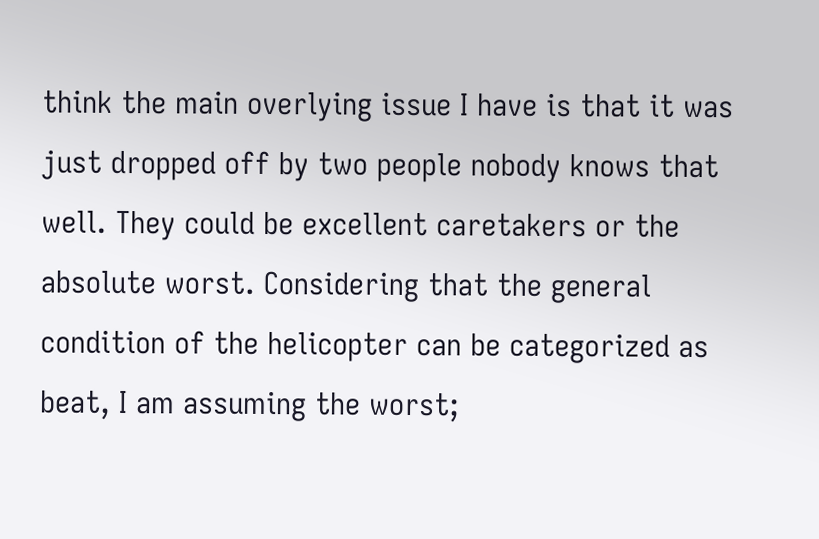think the main overlying issue I have is that it was just dropped off by two people nobody knows that well. They could be excellent caretakers or the absolute worst. Considering that the general condition of the helicopter can be categorized as beat, I am assuming the worst;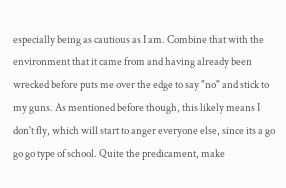especially being as cautious as I am. Combine that with the environment that it came from and having already been wrecked before puts me over the edge to say "no" and stick to my guns. As mentioned before though, this likely means I don't fly, which will start to anger everyone else, since its a go go go type of school. Quite the predicament, make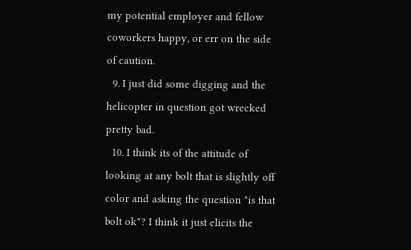my potential employer and fellow coworkers happy, or err on the side of caution.
  9. I just did some digging and the helicopter in question got wrecked pretty bad.
  10. I think its of the attitude of looking at any bolt that is slightly off color and asking the question "is that bolt ok"? I think it just elicits the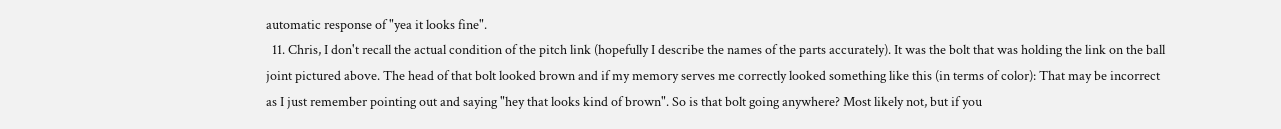automatic response of "yea it looks fine".
  11. Chris, I don't recall the actual condition of the pitch link (hopefully I describe the names of the parts accurately). It was the bolt that was holding the link on the ball joint pictured above. The head of that bolt looked brown and if my memory serves me correctly looked something like this (in terms of color): That may be incorrect as I just remember pointing out and saying "hey that looks kind of brown". So is that bolt going anywhere? Most likely not, but if you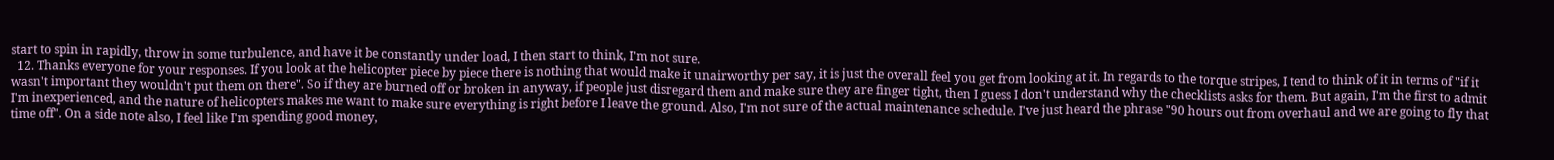start to spin in rapidly, throw in some turbulence, and have it be constantly under load, I then start to think, I'm not sure.
  12. Thanks everyone for your responses. If you look at the helicopter piece by piece there is nothing that would make it unairworthy per say, it is just the overall feel you get from looking at it. In regards to the torque stripes, I tend to think of it in terms of "if it wasn't important they wouldn't put them on there". So if they are burned off or broken in anyway, if people just disregard them and make sure they are finger tight, then I guess I don't understand why the checklists asks for them. But again, I'm the first to admit I'm inexperienced, and the nature of helicopters makes me want to make sure everything is right before I leave the ground. Also, I'm not sure of the actual maintenance schedule. I've just heard the phrase "90 hours out from overhaul and we are going to fly that time off". On a side note also, I feel like I'm spending good money,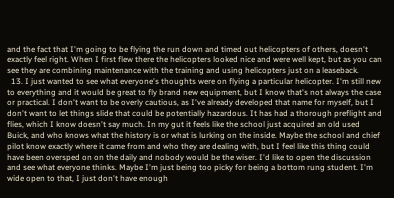and the fact that I'm going to be flying the run down and timed out helicopters of others, doesn't exactly feel right. When I first flew there the helicopters looked nice and were well kept, but as you can see they are combining maintenance with the training and using helicopters just on a leaseback.
  13. I just wanted to see what everyone's thoughts were on flying a particular helicopter. I'm still new to everything and it would be great to fly brand new equipment, but I know that's not always the case or practical. I don't want to be overly cautious, as I've already developed that name for myself, but I don't want to let things slide that could be potentially hazardous. It has had a thorough preflight and flies, which I know doesn't say much. In my gut it feels like the school just acquired an old used Buick, and who knows what the history is or what is lurking on the inside. Maybe the school and chief pilot know exactly where it came from and who they are dealing with, but I feel like this thing could have been oversped on on the daily and nobody would be the wiser. I'd like to open the discussion and see what everyone thinks. Maybe I'm just being too picky for being a bottom rung student. I'm wide open to that, I just don't have enough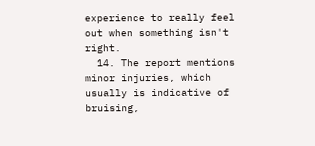experience to really feel out when something isn't right.
  14. The report mentions minor injuries, which usually is indicative of bruising,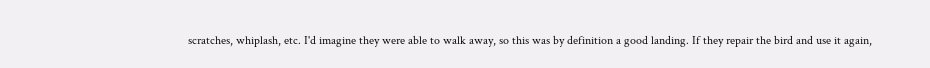scratches, whiplash, etc. I'd imagine they were able to walk away, so this was by definition a good landing. If they repair the bird and use it again,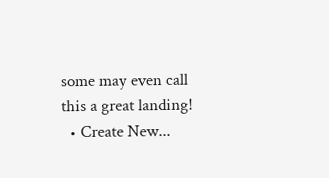some may even call this a great landing!
  • Create New...